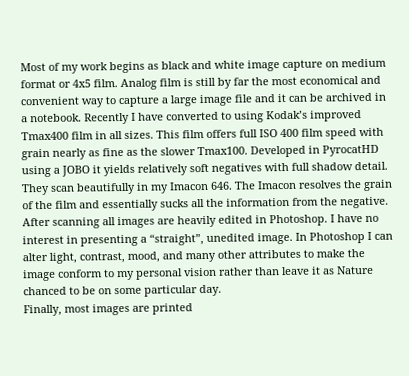Most of my work begins as black and white image capture on medium format or 4x5 film. Analog film is still by far the most economical and convenient way to capture a large image file and it can be archived in a notebook. Recently I have converted to using Kodak’s improved Tmax400 film in all sizes. This film offers full ISO 400 film speed with grain nearly as fine as the slower Tmax100. Developed in PyrocatHD using a JOBO it yields relatively soft negatives with full shadow detail. They scan beautifully in my Imacon 646. The Imacon resolves the grain of the film and essentially sucks all the information from the negative.
After scanning all images are heavily edited in Photoshop. I have no interest in presenting a “straight”, unedited image. In Photoshop I can alter light, contrast, mood, and many other attributes to make the image conform to my personal vision rather than leave it as Nature chanced to be on some particular day.
Finally, most images are printed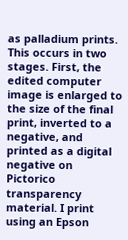as palladium prints. This occurs in two stages. First, the edited computer image is enlarged to the size of the final print, inverted to a negative, and printed as a digital negative on Pictorico transparency material. I print using an Epson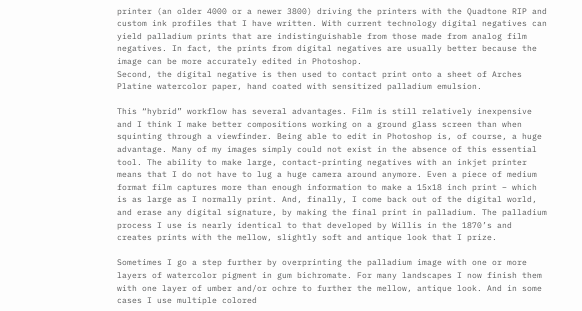printer (an older 4000 or a newer 3800) driving the printers with the Quadtone RIP and custom ink profiles that I have written. With current technology digital negatives can yield palladium prints that are indistinguishable from those made from analog film negatives. In fact, the prints from digital negatives are usually better because the image can be more accurately edited in Photoshop.
Second, the digital negative is then used to contact print onto a sheet of Arches Platine watercolor paper, hand coated with sensitized palladium emulsion.

This “hybrid” workflow has several advantages. Film is still relatively inexpensive and I think I make better compositions working on a ground glass screen than when squinting through a viewfinder. Being able to edit in Photoshop is, of course, a huge advantage. Many of my images simply could not exist in the absence of this essential tool. The ability to make large, contact-printing negatives with an inkjet printer means that I do not have to lug a huge camera around anymore. Even a piece of medium format film captures more than enough information to make a 15x18 inch print – which is as large as I normally print. And, finally, I come back out of the digital world, and erase any digital signature, by making the final print in palladium. The palladium process I use is nearly identical to that developed by Willis in the 1870’s and creates prints with the mellow, slightly soft and antique look that I prize.

Sometimes I go a step further by overprinting the palladium image with one or more layers of watercolor pigment in gum bichromate. For many landscapes I now finish them with one layer of umber and/or ochre to further the mellow, antique look. And in some cases I use multiple colored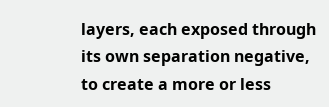layers, each exposed through its own separation negative, to create a more or less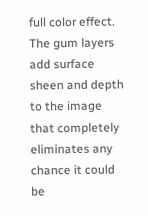full color effect. The gum layers add surface sheen and depth to the image that completely eliminates any chance it could be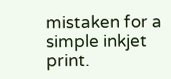mistaken for a simple inkjet print.